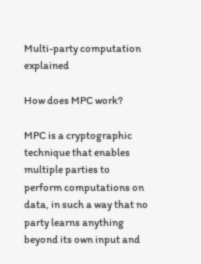Multi-party computation explained

How does MPC work?

MPC is a cryptographic technique that enables multiple parties to perform computations on data, in such a way that no party learns anything beyond its own input and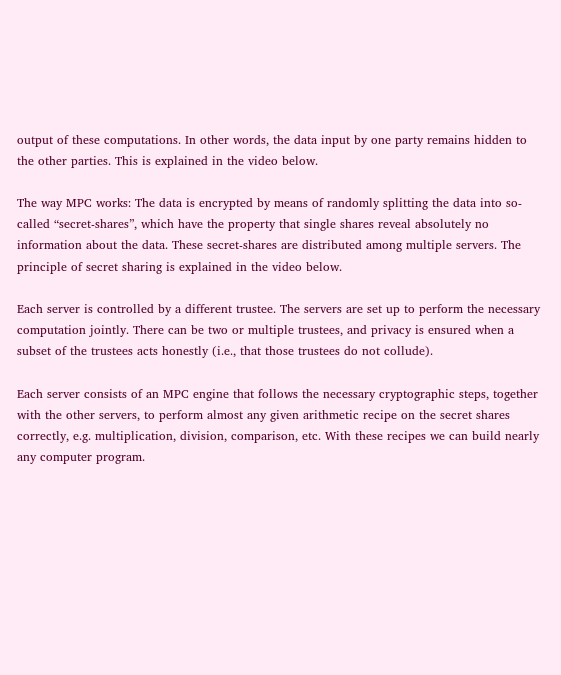output of these computations. In other words, the data input by one party remains hidden to the other parties. This is explained in the video below.

The way MPC works: The data is encrypted by means of randomly splitting the data into so-called “secret-shares”, which have the property that single shares reveal absolutely no information about the data. These secret-shares are distributed among multiple servers. The principle of secret sharing is explained in the video below.

Each server is controlled by a different trustee. The servers are set up to perform the necessary computation jointly. There can be two or multiple trustees, and privacy is ensured when a subset of the trustees acts honestly (i.e., that those trustees do not collude).

Each server consists of an MPC engine that follows the necessary cryptographic steps, together with the other servers, to perform almost any given arithmetic recipe on the secret shares correctly, e.g. multiplication, division, comparison, etc. With these recipes we can build nearly any computer program.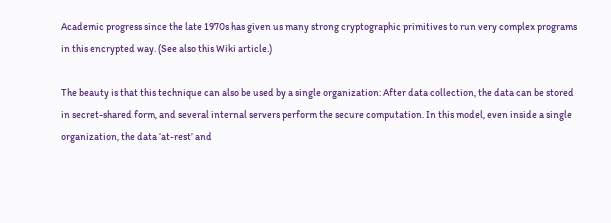Academic progress since the late 1970s has given us many strong cryptographic primitives to run very complex programs in this encrypted way. (See also this Wiki article.)

The beauty is that this technique can also be used by a single organization: After data collection, the data can be stored in secret-shared form, and several internal servers perform the secure computation. In this model, even inside a single organization, the data ‘at-rest’ and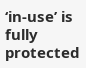‘in-use’ is fully protected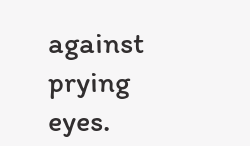against prying eyes.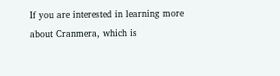If you are interested in learning more about Cranmera, which is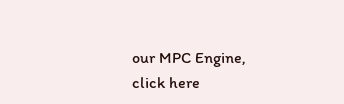our MPC Engine, click here